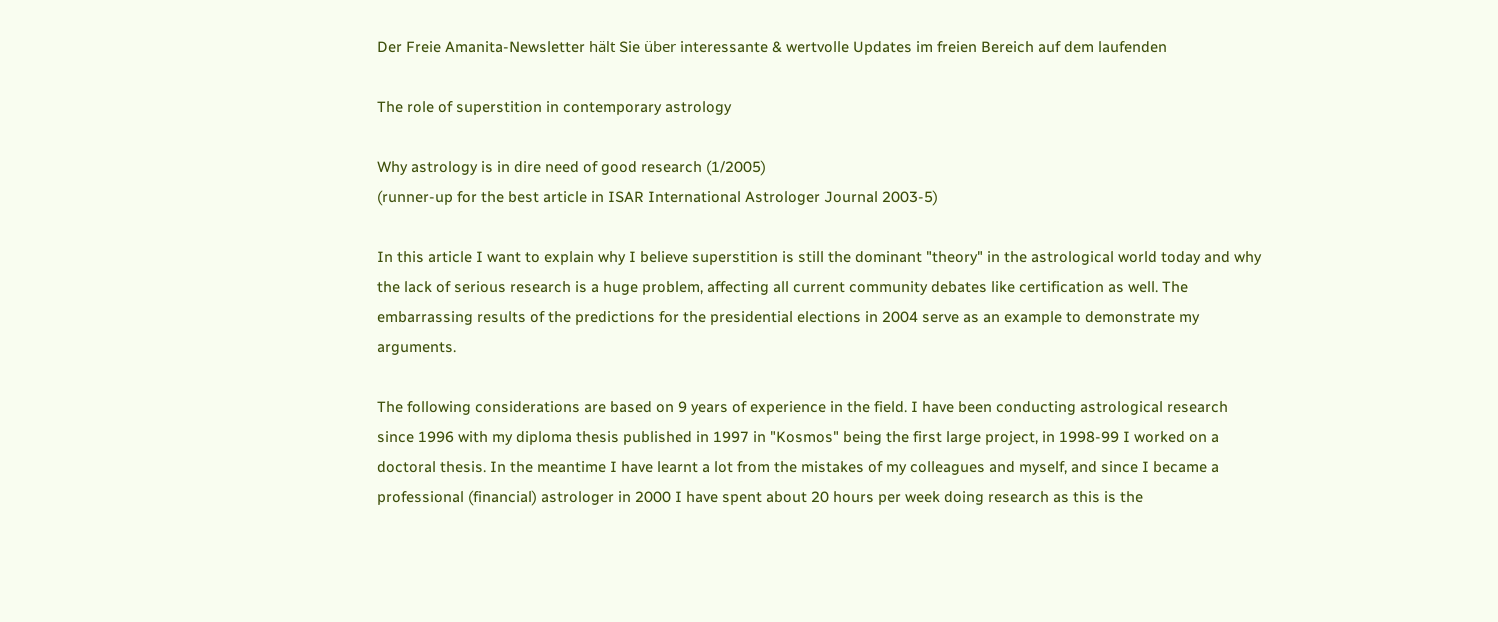Der Freie Amanita-Newsletter hält Sie über interessante & wertvolle Updates im freien Bereich auf dem laufenden

The role of superstition in contemporary astrology

Why astrology is in dire need of good research (1/2005)
(runner-up for the best article in ISAR International Astrologer Journal 2003-5)

In this article I want to explain why I believe superstition is still the dominant "theory" in the astrological world today and why the lack of serious research is a huge problem, affecting all current community debates like certification as well. The embarrassing results of the predictions for the presidential elections in 2004 serve as an example to demonstrate my arguments.

The following considerations are based on 9 years of experience in the field. I have been conducting astrological research since 1996 with my diploma thesis published in 1997 in "Kosmos" being the first large project, in 1998-99 I worked on a doctoral thesis. In the meantime I have learnt a lot from the mistakes of my colleagues and myself, and since I became a professional (financial) astrologer in 2000 I have spent about 20 hours per week doing research as this is the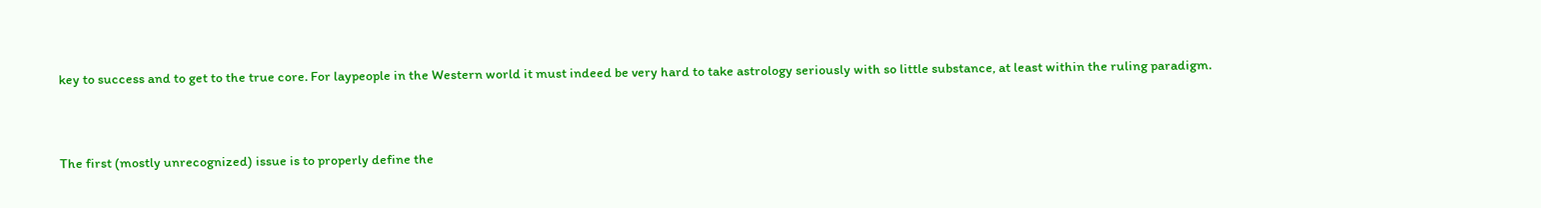key to success and to get to the true core. For laypeople in the Western world it must indeed be very hard to take astrology seriously with so little substance, at least within the ruling paradigm.


The first (mostly unrecognized) issue is to properly define the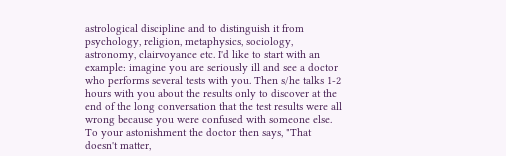astrological discipline and to distinguish it from psychology, religion, metaphysics, sociology, astronomy, clairvoyance etc. I'd like to start with an example: imagine you are seriously ill and see a doctor who performs several tests with you. Then s/he talks 1-2 hours with you about the results only to discover at the end of the long conversation that the test results were all wrong because you were confused with someone else. To your astonishment the doctor then says, "That doesn't matter,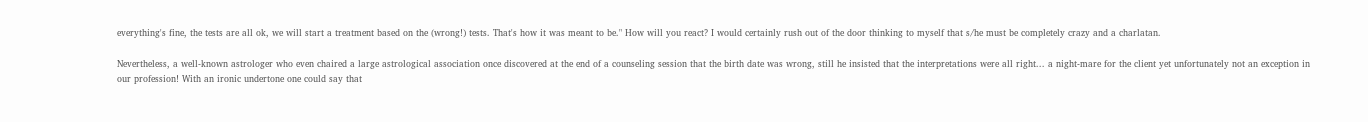everything's fine, the tests are all ok, we will start a treatment based on the (wrong!) tests. That's how it was meant to be." How will you react? I would certainly rush out of the door thinking to myself that s/he must be completely crazy and a charlatan.

Nevertheless, a well-known astrologer who even chaired a large astrological association once discovered at the end of a counseling session that the birth date was wrong, still he insisted that the interpretations were all right... a night-mare for the client yet unfortunately not an exception in our profession! With an ironic undertone one could say that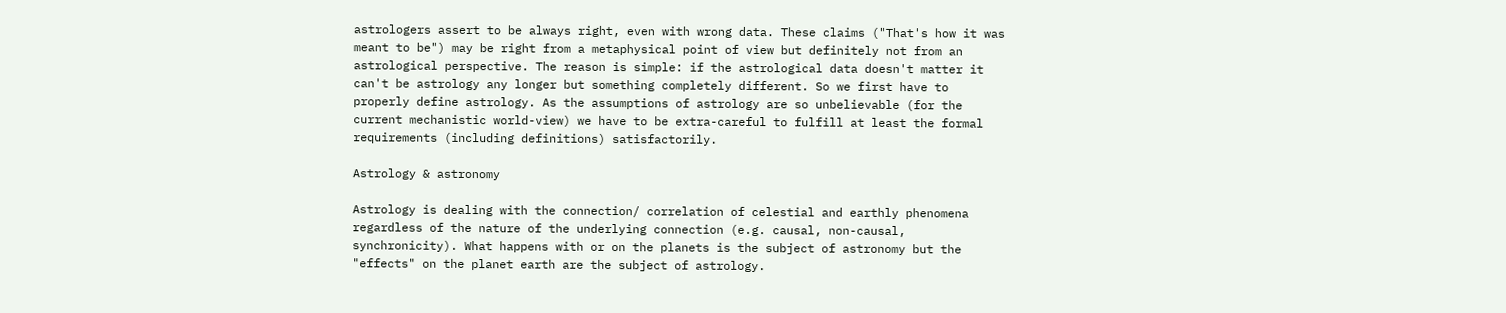astrologers assert to be always right, even with wrong data. These claims ("That's how it was meant to be") may be right from a metaphysical point of view but definitely not from an astrological perspective. The reason is simple: if the astrological data doesn't matter it can't be astrology any longer but something completely different. So we first have to properly define astrology. As the assumptions of astrology are so unbelievable (for the current mechanistic world-view) we have to be extra-careful to fulfill at least the formal requirements (including definitions) satisfactorily.

Astrology & astronomy

Astrology is dealing with the connection/ correlation of celestial and earthly phenomena regardless of the nature of the underlying connection (e.g. causal, non-causal, synchronicity). What happens with or on the planets is the subject of astronomy but the "effects" on the planet earth are the subject of astrology.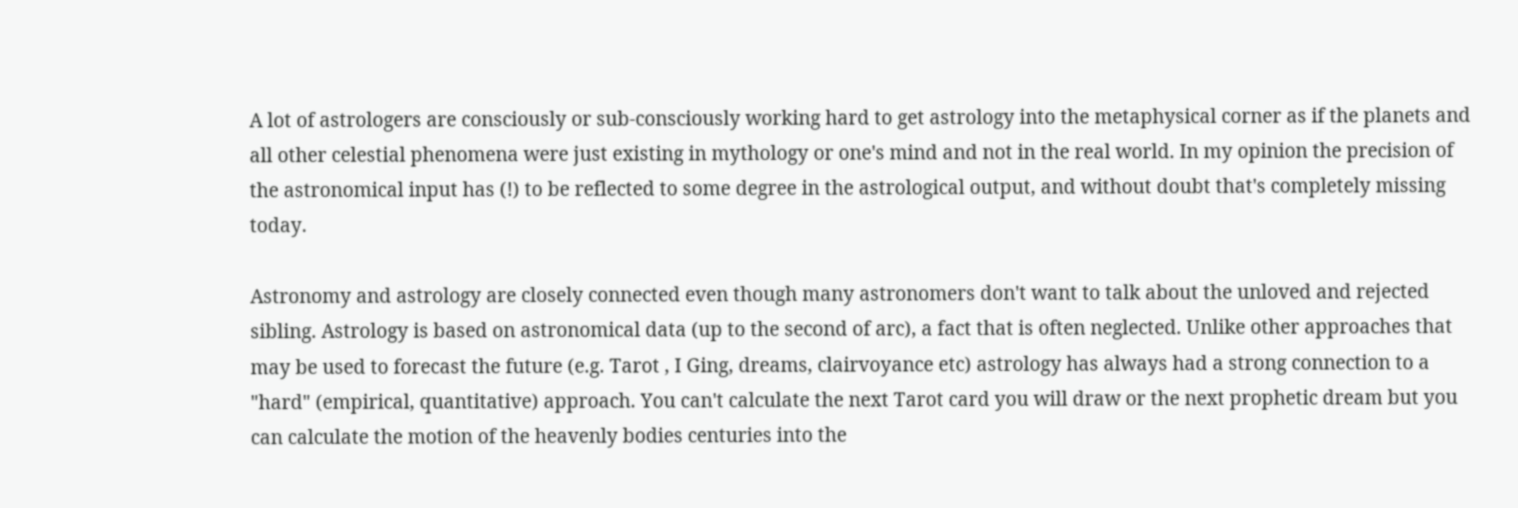A lot of astrologers are consciously or sub-consciously working hard to get astrology into the metaphysical corner as if the planets and all other celestial phenomena were just existing in mythology or one's mind and not in the real world. In my opinion the precision of the astronomical input has (!) to be reflected to some degree in the astrological output, and without doubt that's completely missing today.

Astronomy and astrology are closely connected even though many astronomers don't want to talk about the unloved and rejected sibling. Astrology is based on astronomical data (up to the second of arc), a fact that is often neglected. Unlike other approaches that may be used to forecast the future (e.g. Tarot , I Ging, dreams, clairvoyance etc) astrology has always had a strong connection to a "hard" (empirical, quantitative) approach. You can't calculate the next Tarot card you will draw or the next prophetic dream but you can calculate the motion of the heavenly bodies centuries into the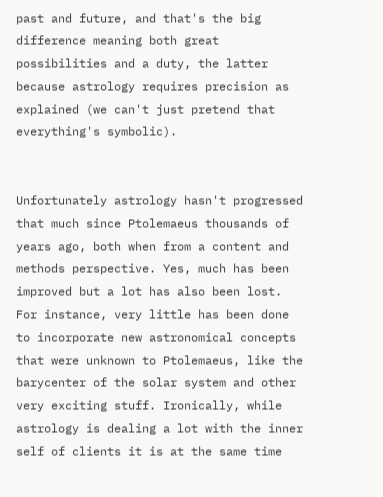past and future, and that's the big difference meaning both great possibilities and a duty, the latter because astrology requires precision as explained (we can't just pretend that everything's symbolic).


Unfortunately astrology hasn't progressed that much since Ptolemaeus thousands of years ago, both when from a content and methods perspective. Yes, much has been improved but a lot has also been lost. For instance, very little has been done to incorporate new astronomical concepts that were unknown to Ptolemaeus, like the barycenter of the solar system and other very exciting stuff. Ironically, while astrology is dealing a lot with the inner self of clients it is at the same time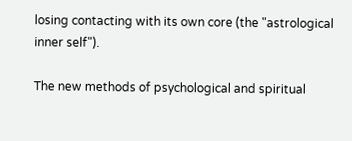losing contacting with its own core (the "astrological inner self").

The new methods of psychological and spiritual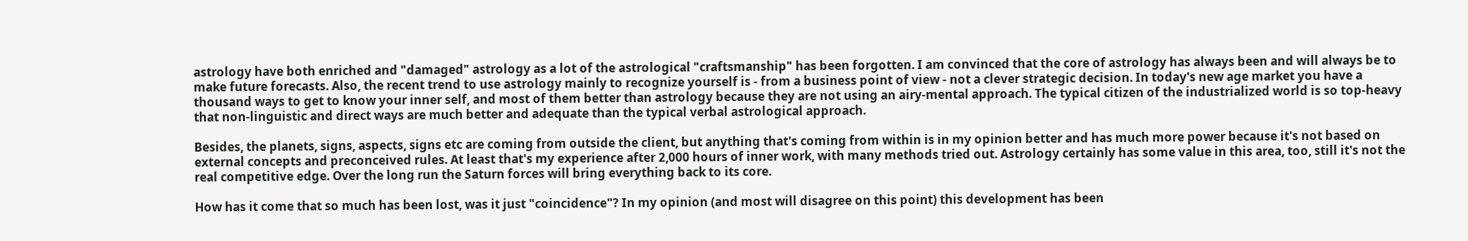astrology have both enriched and "damaged" astrology as a lot of the astrological "craftsmanship" has been forgotten. I am convinced that the core of astrology has always been and will always be to make future forecasts. Also, the recent trend to use astrology mainly to recognize yourself is - from a business point of view - not a clever strategic decision. In today's new age market you have a thousand ways to get to know your inner self, and most of them better than astrology because they are not using an airy-mental approach. The typical citizen of the industrialized world is so top-heavy that non-linguistic and direct ways are much better and adequate than the typical verbal astrological approach.

Besides, the planets, signs, aspects, signs etc are coming from outside the client, but anything that's coming from within is in my opinion better and has much more power because it's not based on external concepts and preconceived rules. At least that's my experience after 2,000 hours of inner work, with many methods tried out. Astrology certainly has some value in this area, too, still it's not the real competitive edge. Over the long run the Saturn forces will bring everything back to its core.

How has it come that so much has been lost, was it just "coincidence"? In my opinion (and most will disagree on this point) this development has been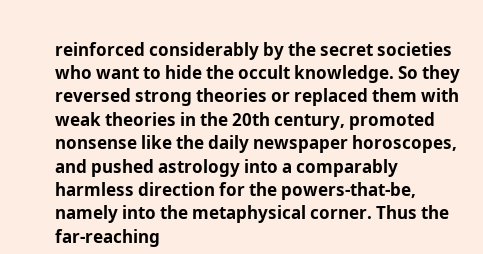reinforced considerably by the secret societies who want to hide the occult knowledge. So they reversed strong theories or replaced them with weak theories in the 20th century, promoted nonsense like the daily newspaper horoscopes, and pushed astrology into a comparably harmless direction for the powers-that-be, namely into the metaphysical corner. Thus the far-reaching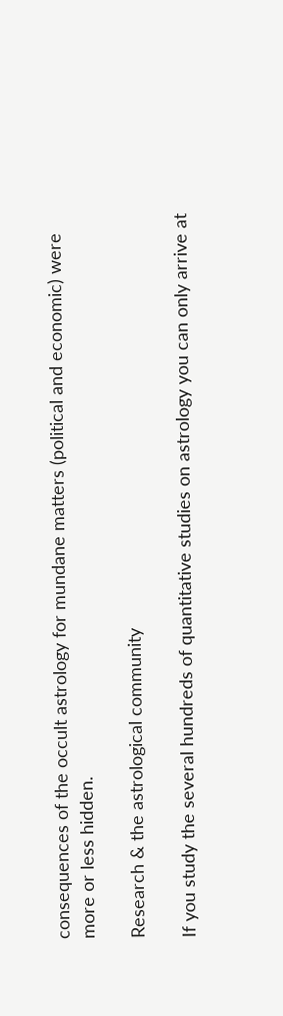consequences of the occult astrology for mundane matters (political and economic) were more or less hidden.

Research & the astrological community

If you study the several hundreds of quantitative studies on astrology you can only arrive at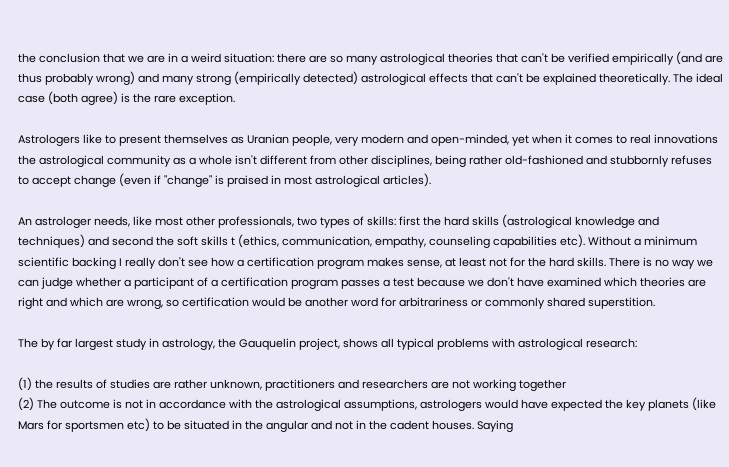the conclusion that we are in a weird situation: there are so many astrological theories that can't be verified empirically (and are thus probably wrong) and many strong (empirically detected) astrological effects that can't be explained theoretically. The ideal case (both agree) is the rare exception.

Astrologers like to present themselves as Uranian people, very modern and open-minded, yet when it comes to real innovations the astrological community as a whole isn't different from other disciplines, being rather old-fashioned and stubbornly refuses to accept change (even if "change" is praised in most astrological articles).

An astrologer needs, like most other professionals, two types of skills: first the hard skills (astrological knowledge and techniques) and second the soft skills t (ethics, communication, empathy, counseling capabilities etc). Without a minimum scientific backing I really don't see how a certification program makes sense, at least not for the hard skills. There is no way we can judge whether a participant of a certification program passes a test because we don't have examined which theories are right and which are wrong, so certification would be another word for arbitrariness or commonly shared superstition.

The by far largest study in astrology, the Gauquelin project, shows all typical problems with astrological research:

(1) the results of studies are rather unknown, practitioners and researchers are not working together
(2) The outcome is not in accordance with the astrological assumptions, astrologers would have expected the key planets (like Mars for sportsmen etc) to be situated in the angular and not in the cadent houses. Saying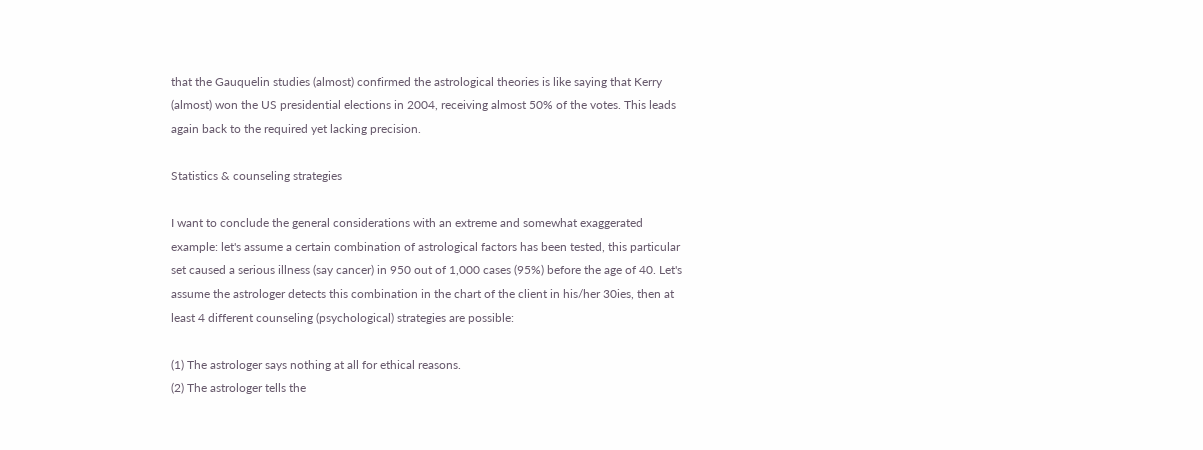that the Gauquelin studies (almost) confirmed the astrological theories is like saying that Kerry (almost) won the US presidential elections in 2004, receiving almost 50% of the votes. This leads again back to the required yet lacking precision.

Statistics & counseling strategies

I want to conclude the general considerations with an extreme and somewhat exaggerated example: let's assume a certain combination of astrological factors has been tested, this particular set caused a serious illness (say cancer) in 950 out of 1,000 cases (95%) before the age of 40. Let's assume the astrologer detects this combination in the chart of the client in his/her 30ies, then at least 4 different counseling (psychological) strategies are possible:

(1) The astrologer says nothing at all for ethical reasons.
(2) The astrologer tells the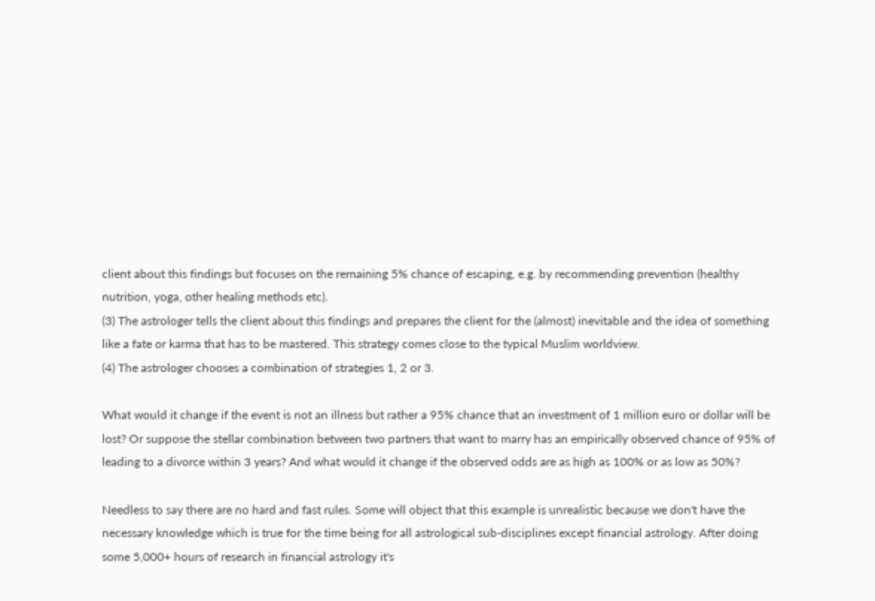client about this findings but focuses on the remaining 5% chance of escaping, e.g. by recommending prevention (healthy nutrition, yoga, other healing methods etc).
(3) The astrologer tells the client about this findings and prepares the client for the (almost) inevitable and the idea of something like a fate or karma that has to be mastered. This strategy comes close to the typical Muslim worldview.
(4) The astrologer chooses a combination of strategies 1, 2 or 3.

What would it change if the event is not an illness but rather a 95% chance that an investment of 1 million euro or dollar will be lost? Or suppose the stellar combination between two partners that want to marry has an empirically observed chance of 95% of leading to a divorce within 3 years? And what would it change if the observed odds are as high as 100% or as low as 50%?

Needless to say there are no hard and fast rules. Some will object that this example is unrealistic because we don't have the necessary knowledge which is true for the time being for all astrological sub-disciplines except financial astrology. After doing some 5,000+ hours of research in financial astrology it's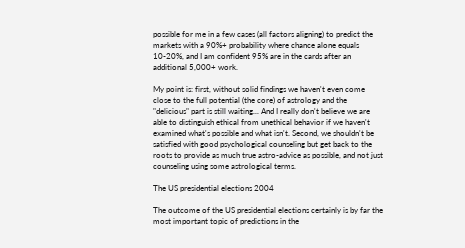possible for me in a few cases (all factors aligning) to predict the markets with a 90%+ probability where chance alone equals 10-20%, and I am confident 95% are in the cards after an additional 5,000+ work.

My point is: first, without solid findings we haven't even come close to the full potential (the core) of astrology and the "delicious" part is still waiting... And I really don't believe we are able to distinguish ethical from unethical behavior if we haven't examined what's possible and what isn't. Second, we shouldn't be satisfied with good psychological counseling but get back to the roots to provide as much true astro-advice as possible, and not just counseling using some astrological terms.

The US presidential elections 2004

The outcome of the US presidential elections certainly is by far the most important topic of predictions in the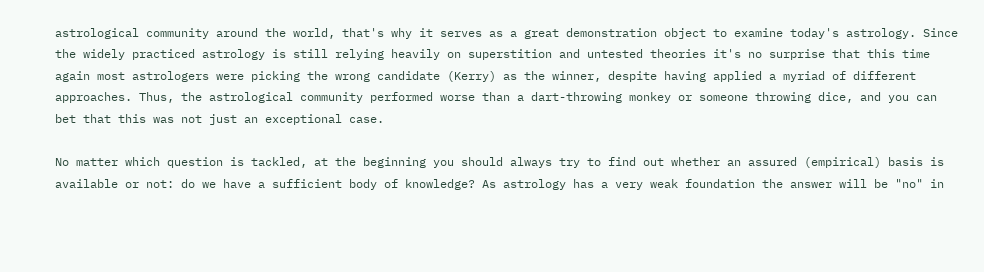astrological community around the world, that's why it serves as a great demonstration object to examine today's astrology. Since the widely practiced astrology is still relying heavily on superstition and untested theories it's no surprise that this time again most astrologers were picking the wrong candidate (Kerry) as the winner, despite having applied a myriad of different approaches. Thus, the astrological community performed worse than a dart-throwing monkey or someone throwing dice, and you can bet that this was not just an exceptional case.

No matter which question is tackled, at the beginning you should always try to find out whether an assured (empirical) basis is available or not: do we have a sufficient body of knowledge? As astrology has a very weak foundation the answer will be "no" in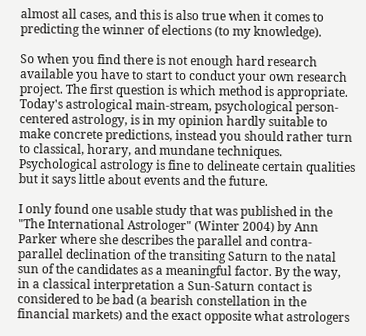almost all cases, and this is also true when it comes to predicting the winner of elections (to my knowledge).

So when you find there is not enough hard research available you have to start to conduct your own research project. The first question is which method is appropriate. Today's astrological main-stream, psychological person-centered astrology, is in my opinion hardly suitable to make concrete predictions, instead you should rather turn to classical, horary, and mundane techniques. Psychological astrology is fine to delineate certain qualities but it says little about events and the future.

I only found one usable study that was published in the "The International Astrologer" (Winter 2004) by Ann Parker where she describes the parallel and contra-parallel declination of the transiting Saturn to the natal sun of the candidates as a meaningful factor. By the way, in a classical interpretation a Sun-Saturn contact is considered to be bad (a bearish constellation in the financial markets) and the exact opposite what astrologers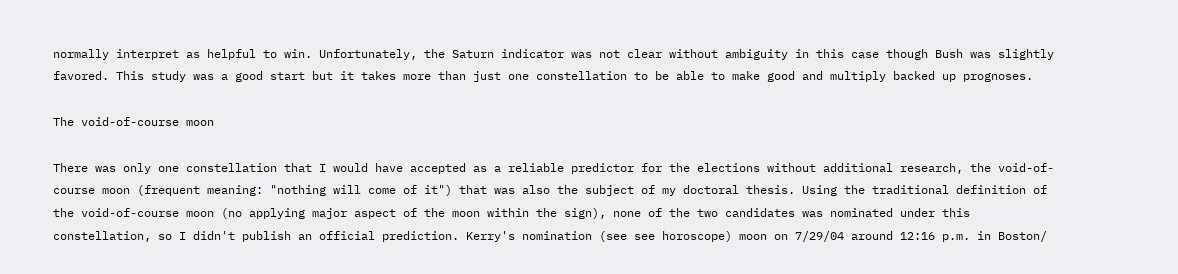normally interpret as helpful to win. Unfortunately, the Saturn indicator was not clear without ambiguity in this case though Bush was slightly favored. This study was a good start but it takes more than just one constellation to be able to make good and multiply backed up prognoses.

The void-of-course moon

There was only one constellation that I would have accepted as a reliable predictor for the elections without additional research, the void-of-course moon (frequent meaning: "nothing will come of it") that was also the subject of my doctoral thesis. Using the traditional definition of the void-of-course moon (no applying major aspect of the moon within the sign), none of the two candidates was nominated under this constellation, so I didn't publish an official prediction. Kerry's nomination (see see horoscope) moon on 7/29/04 around 12:16 p.m. in Boston/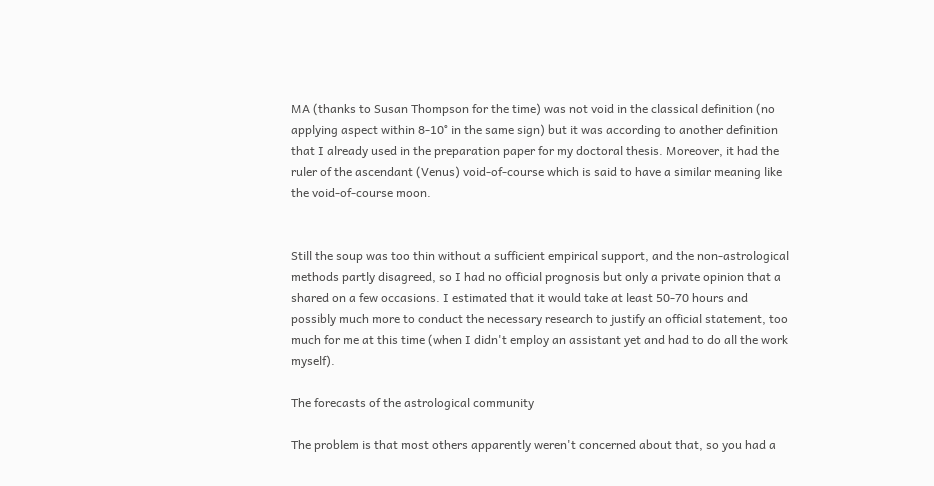MA (thanks to Susan Thompson for the time) was not void in the classical definition (no applying aspect within 8-10° in the same sign) but it was according to another definition that I already used in the preparation paper for my doctoral thesis. Moreover, it had the ruler of the ascendant (Venus) void-of-course which is said to have a similar meaning like the void-of-course moon.


Still the soup was too thin without a sufficient empirical support, and the non-astrological methods partly disagreed, so I had no official prognosis but only a private opinion that a shared on a few occasions. I estimated that it would take at least 50-70 hours and possibly much more to conduct the necessary research to justify an official statement, too much for me at this time (when I didn't employ an assistant yet and had to do all the work myself).

The forecasts of the astrological community

The problem is that most others apparently weren't concerned about that, so you had a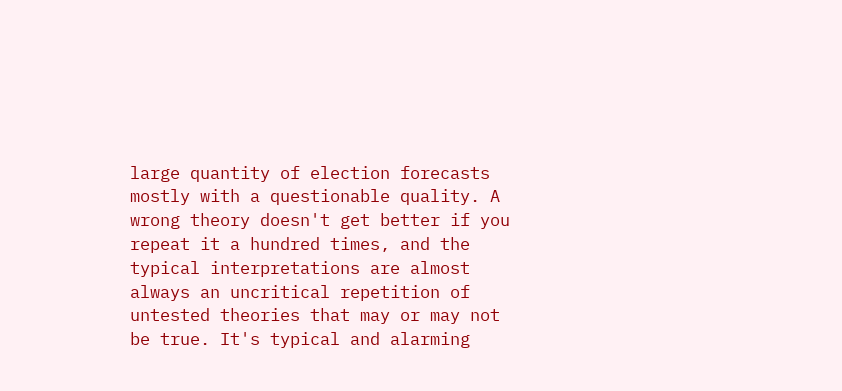large quantity of election forecasts mostly with a questionable quality. A wrong theory doesn't get better if you repeat it a hundred times, and the typical interpretations are almost always an uncritical repetition of untested theories that may or may not be true. It's typical and alarming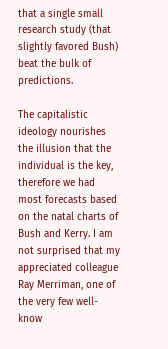that a single small research study (that slightly favored Bush) beat the bulk of predictions.

The capitalistic ideology nourishes the illusion that the individual is the key, therefore we had most forecasts based on the natal charts of Bush and Kerry. I am not surprised that my appreciated colleague Ray Merriman, one of the very few well-know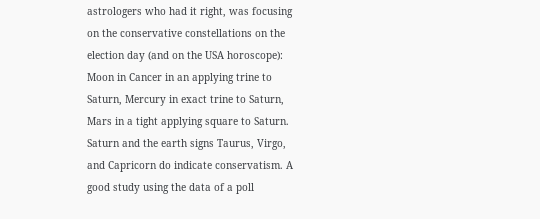astrologers who had it right, was focusing on the conservative constellations on the election day (and on the USA horoscope): Moon in Cancer in an applying trine to Saturn, Mercury in exact trine to Saturn, Mars in a tight applying square to Saturn. Saturn and the earth signs Taurus, Virgo, and Capricorn do indicate conservatism. A good study using the data of a poll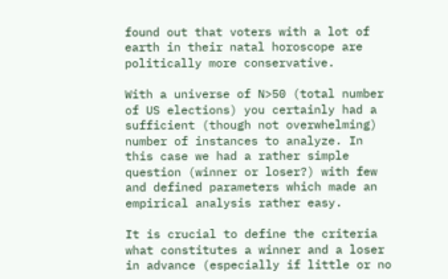found out that voters with a lot of earth in their natal horoscope are politically more conservative.

With a universe of N>50 (total number of US elections) you certainly had a sufficient (though not overwhelming) number of instances to analyze. In this case we had a rather simple question (winner or loser?) with few and defined parameters which made an empirical analysis rather easy.

It is crucial to define the criteria what constitutes a winner and a loser in advance (especially if little or no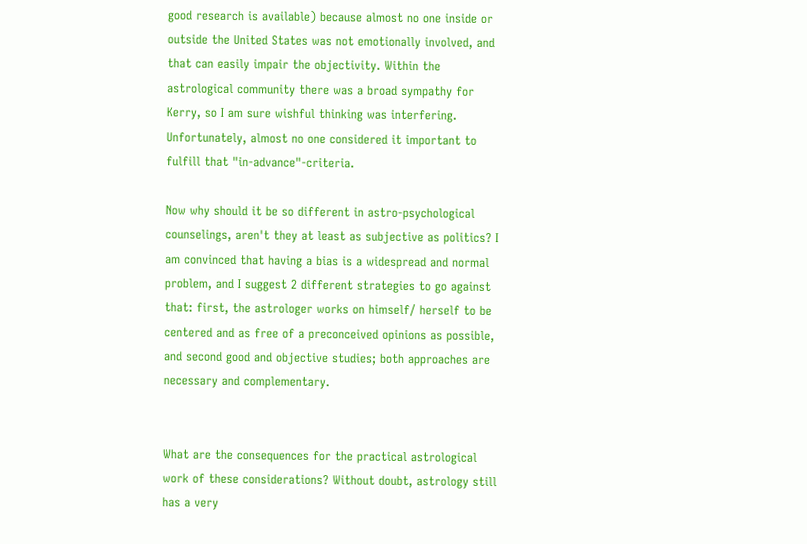good research is available) because almost no one inside or outside the United States was not emotionally involved, and that can easily impair the objectivity. Within the astrological community there was a broad sympathy for Kerry, so I am sure wishful thinking was interfering. Unfortunately, almost no one considered it important to fulfill that "in-advance"-criteria.

Now why should it be so different in astro-psychological counselings, aren't they at least as subjective as politics? I am convinced that having a bias is a widespread and normal problem, and I suggest 2 different strategies to go against that: first, the astrologer works on himself/ herself to be centered and as free of a preconceived opinions as possible, and second good and objective studies; both approaches are necessary and complementary.


What are the consequences for the practical astrological work of these considerations? Without doubt, astrology still has a very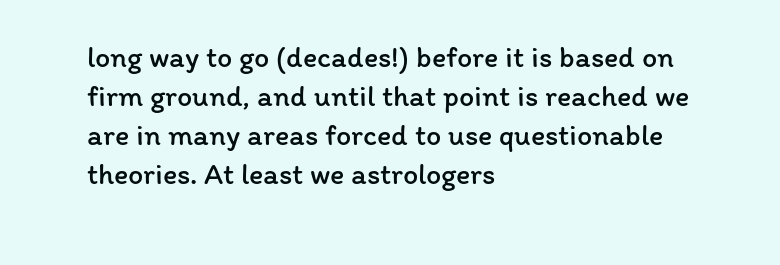long way to go (decades!) before it is based on firm ground, and until that point is reached we are in many areas forced to use questionable theories. At least we astrologers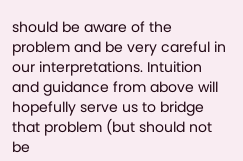should be aware of the problem and be very careful in our interpretations. Intuition and guidance from above will hopefully serve us to bridge that problem (but should not be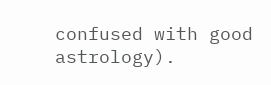confused with good astrology).